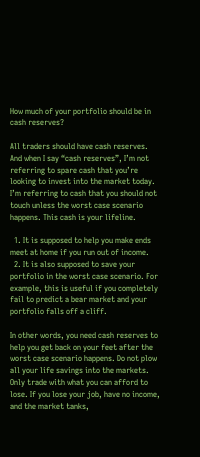How much of your portfolio should be in cash reserves?

All traders should have cash reserves. And when I say “cash reserves”, I’m not referring to spare cash that you’re looking to invest into the market today. I’m referring to cash that you should not touch unless the worst case scenario happens. This cash is your lifeline.

  1. It is supposed to help you make ends meet at home if you run out of income.
  2. It is also supposed to save your portfolio in the worst case scenario. For example, this is useful if you completely fail to predict a bear market and your portfolio falls off a cliff.

In other words, you need cash reserves to help you get back on your feet after the worst case scenario happens. Do not plow all your life savings into the markets. Only trade with what you can afford to lose. If you lose your job, have no income, and the market tanks,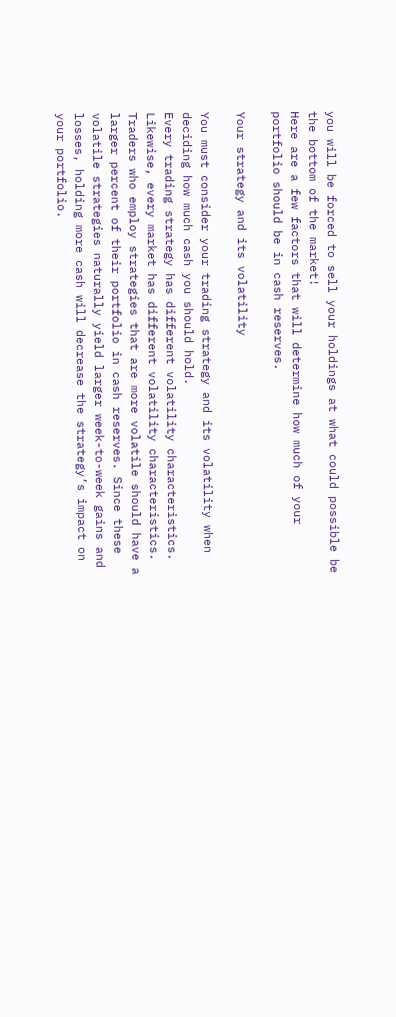you will be forced to sell your holdings at what could possible be the bottom of the market!
Here are a few factors that will determine how much of your portfolio should be in cash reserves.

Your strategy and its volatility

You must consider your trading strategy and its volatility when deciding how much cash you should hold.
Every trading strategy has different volatility characteristics. Likewise, every market has different volatility characteristics.
Traders who employ strategies that are more volatile should have a larger percent of their portfolio in cash reserves. Since these volatile strategies naturally yield larger week-to-week gains and losses, holding more cash will decrease the strategy’s impact on your portfolio.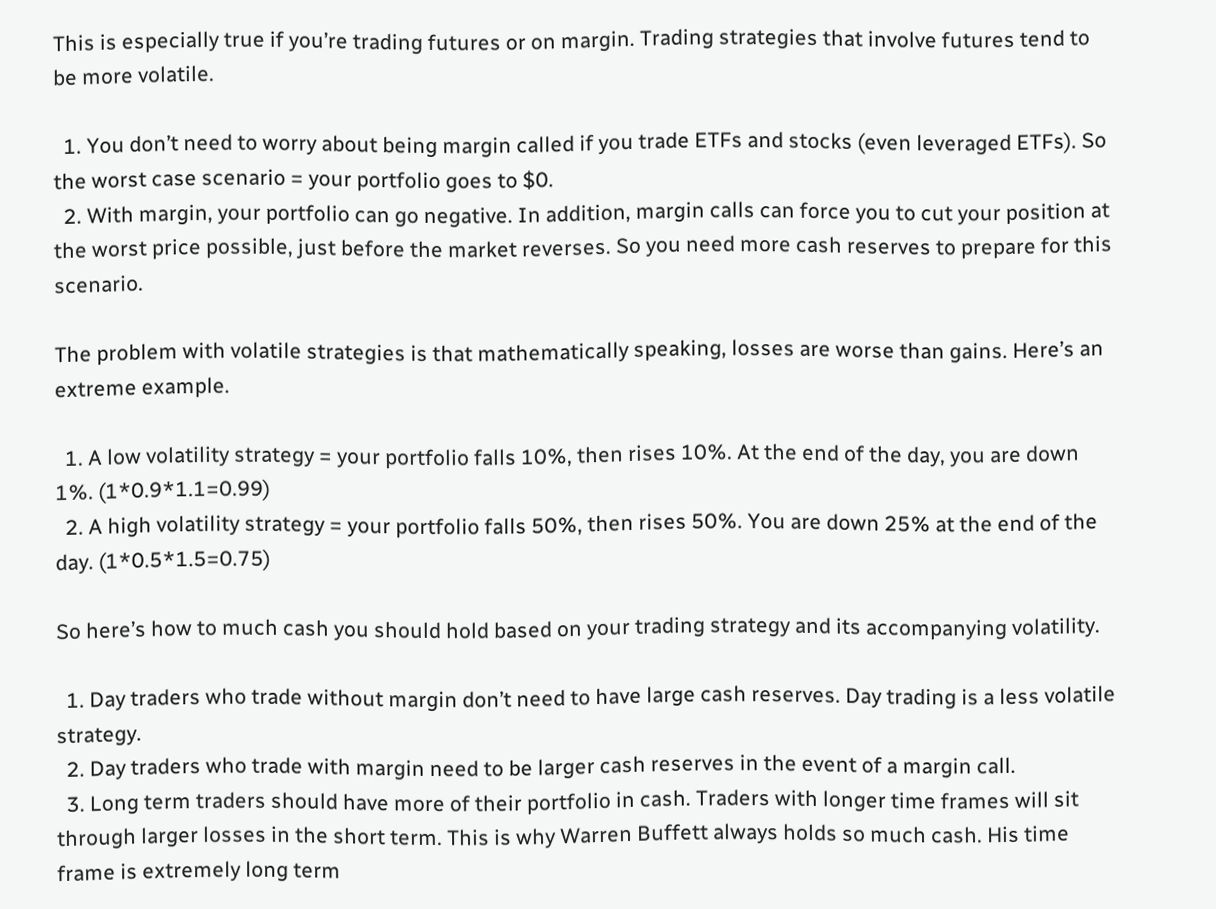This is especially true if you’re trading futures or on margin. Trading strategies that involve futures tend to be more volatile.

  1. You don’t need to worry about being margin called if you trade ETFs and stocks (even leveraged ETFs). So the worst case scenario = your portfolio goes to $0.
  2. With margin, your portfolio can go negative. In addition, margin calls can force you to cut your position at the worst price possible, just before the market reverses. So you need more cash reserves to prepare for this scenario.

The problem with volatile strategies is that mathematically speaking, losses are worse than gains. Here’s an extreme example.

  1. A low volatility strategy = your portfolio falls 10%, then rises 10%. At the end of the day, you are down 1%. (1*0.9*1.1=0.99)
  2. A high volatility strategy = your portfolio falls 50%, then rises 50%. You are down 25% at the end of the day. (1*0.5*1.5=0.75)

So here’s how to much cash you should hold based on your trading strategy and its accompanying volatility.

  1. Day traders who trade without margin don’t need to have large cash reserves. Day trading is a less volatile strategy.
  2. Day traders who trade with margin need to be larger cash reserves in the event of a margin call.
  3. Long term traders should have more of their portfolio in cash. Traders with longer time frames will sit through larger losses in the short term. This is why Warren Buffett always holds so much cash. His time frame is extremely long term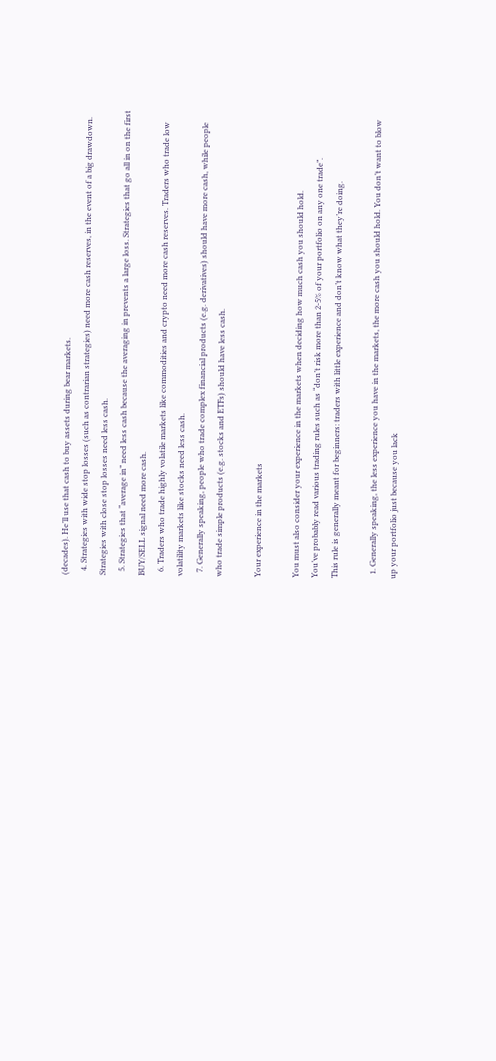(decades). He’ll use that cash to buy assets during bear markets.
  4. Strategies with wide stop losses (such as contrarian strategies) need more cash reserves, in the event of a big drawdown. Strategies with close stop losses need less cash.
  5. Strategies that “average in” need less cash because the averaging in prevents a large loss. Strategies that go all in on the first BUY/SELL signal need more cash.
  6. Traders who trade highly volatile markets like commodities and crypto need more cash reserves. Traders who trade low volatility markets like stocks need less cash.
  7. Generally speaking, people who trade complex financial products (e.g. derivatives) should have more cash, while people who trade simple products (e.g. stocks and ETFs) should have less cash.

Your experience in the markets

You must also consider your experience in the markets when deciding how much cash you should hold.
You’ve probably read various trading rules such as “don’t risk more than 2-5% of your portfolio on any one trade”.
This rule is generally meant for beginners: traders with little experience and don’t know what they’re doing.

  1. Generally speaking, the less experience you have in the markets, the more cash you should hold. You don’t want to blow up your portfolio just because you lack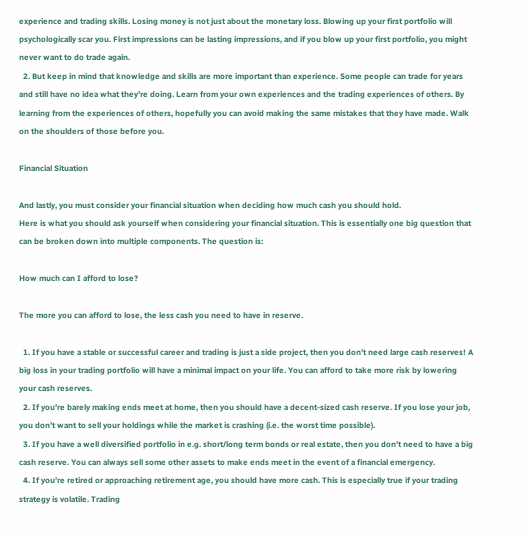experience and trading skills. Losing money is not just about the monetary loss. Blowing up your first portfolio will psychologically scar you. First impressions can be lasting impressions, and if you blow up your first portfolio, you might never want to do trade again.
  2. But keep in mind that knowledge and skills are more important than experience. Some people can trade for years and still have no idea what they’re doing. Learn from your own experiences and the trading experiences of others. By learning from the experiences of others, hopefully you can avoid making the same mistakes that they have made. Walk on the shoulders of those before you.

Financial Situation

And lastly, you must consider your financial situation when deciding how much cash you should hold.
Here is what you should ask yourself when considering your financial situation. This is essentially one big question that can be broken down into multiple components. The question is:

How much can I afford to lose?

The more you can afford to lose, the less cash you need to have in reserve.

  1. If you have a stable or successful career and trading is just a side project, then you don’t need large cash reserves! A big loss in your trading portfolio will have a minimal impact on your life. You can afford to take more risk by lowering your cash reserves.
  2. If you’re barely making ends meet at home, then you should have a decent-sized cash reserve. If you lose your job, you don’t want to sell your holdings while the market is crashing (i.e. the worst time possible).
  3. If you have a well diversified portfolio in e.g. short/long term bonds or real estate, then you don’t need to have a big cash reserve. You can always sell some other assets to make ends meet in the event of a financial emergency.
  4. If you’re retired or approaching retirement age, you should have more cash. This is especially true if your trading strategy is volatile. Trading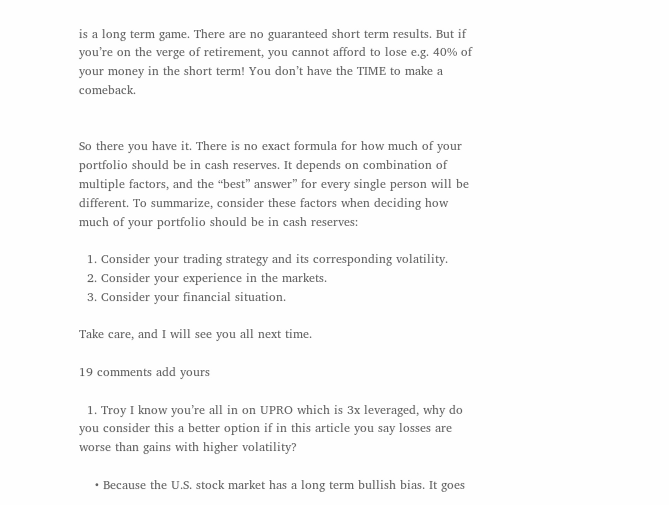is a long term game. There are no guaranteed short term results. But if you’re on the verge of retirement, you cannot afford to lose e.g. 40% of your money in the short term! You don’t have the TIME to make a comeback.


So there you have it. There is no exact formula for how much of your portfolio should be in cash reserves. It depends on combination of multiple factors, and the “best” answer” for every single person will be different. To summarize, consider these factors when deciding how much of your portfolio should be in cash reserves:

  1. Consider your trading strategy and its corresponding volatility.
  2. Consider your experience in the markets.
  3. Consider your financial situation.

Take care, and I will see you all next time.

19 comments add yours

  1. Troy I know you’re all in on UPRO which is 3x leveraged, why do you consider this a better option if in this article you say losses are worse than gains with higher volatility?

    • Because the U.S. stock market has a long term bullish bias. It goes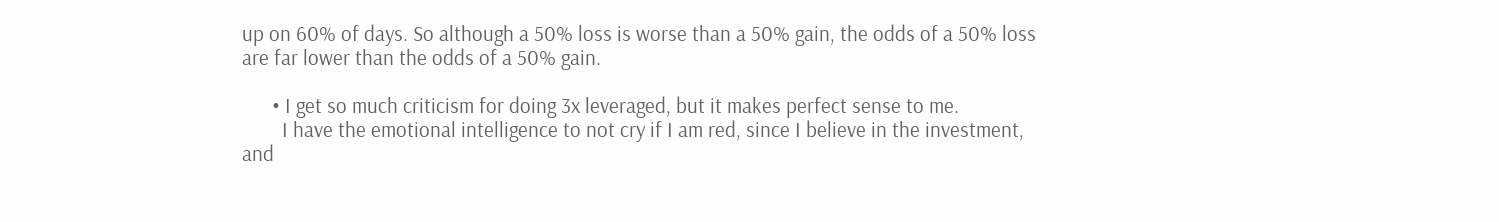up on 60% of days. So although a 50% loss is worse than a 50% gain, the odds of a 50% loss are far lower than the odds of a 50% gain.

      • I get so much criticism for doing 3x leveraged, but it makes perfect sense to me.
        I have the emotional intelligence to not cry if I am red, since I believe in the investment, and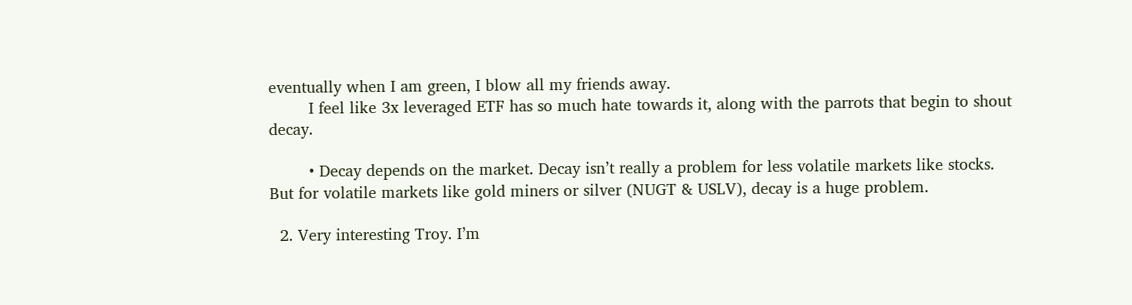eventually when I am green, I blow all my friends away.
        I feel like 3x leveraged ETF has so much hate towards it, along with the parrots that begin to shout decay.

        • Decay depends on the market. Decay isn’t really a problem for less volatile markets like stocks. But for volatile markets like gold miners or silver (NUGT & USLV), decay is a huge problem.

  2. Very interesting Troy. I’m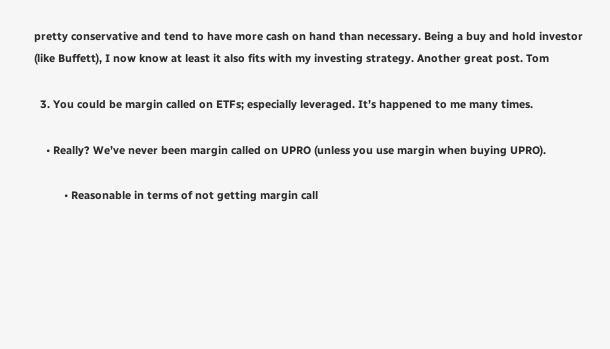pretty conservative and tend to have more cash on hand than necessary. Being a buy and hold investor (like Buffett), I now know at least it also fits with my investing strategy. Another great post. Tom

  3. You could be margin called on ETFs; especially leveraged. It’s happened to me many times.

    • Really? We’ve never been margin called on UPRO (unless you use margin when buying UPRO).

          • Reasonable in terms of not getting margin call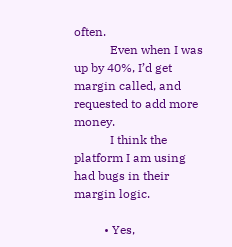often.
            Even when I was up by 40%, I’d get margin called, and requested to add more money.
            I think the platform I am using had bugs in their margin logic.

          • Yes,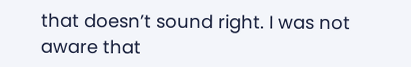that doesn’t sound right. I was not aware that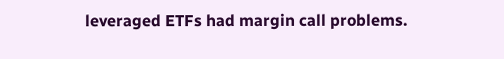leveraged ETFs had margin call problems.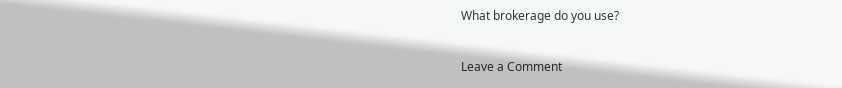What brokerage do you use?

Leave a Comment